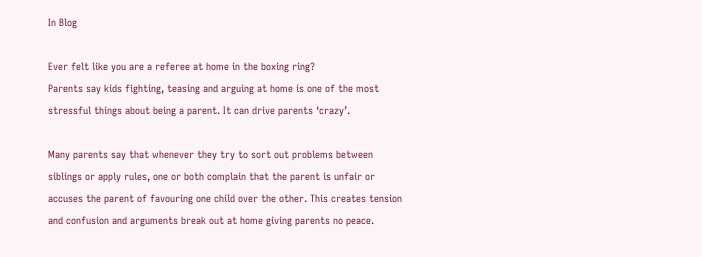In Blog

Ever felt like you are a referee at home in the boxing ring?
Parents say kids fighting, teasing and arguing at home is one of the most stressful things about being a parent. It can drive parents ‘crazy’.

Many parents say that whenever they try to sort out problems between siblings or apply rules, one or both complain that the parent is unfair or accuses the parent of favouring one child over the other. This creates tension and confusion and arguments break out at home giving parents no peace.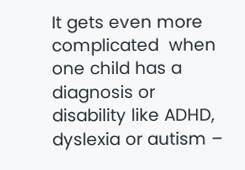It gets even more complicated  when one child has a diagnosis or disability like ADHD, dyslexia or autism –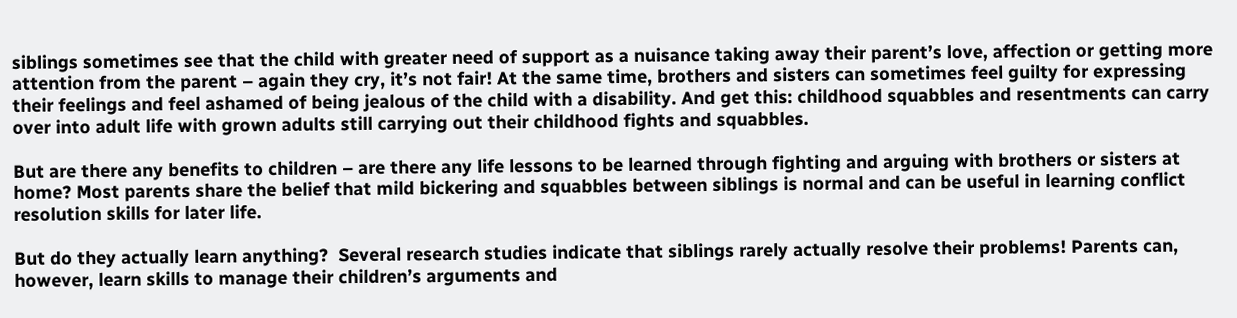siblings sometimes see that the child with greater need of support as a nuisance taking away their parent’s love, affection or getting more attention from the parent – again they cry, it’s not fair! At the same time, brothers and sisters can sometimes feel guilty for expressing their feelings and feel ashamed of being jealous of the child with a disability. And get this: childhood squabbles and resentments can carry over into adult life with grown adults still carrying out their childhood fights and squabbles.

But are there any benefits to children – are there any life lessons to be learned through fighting and arguing with brothers or sisters at home? Most parents share the belief that mild bickering and squabbles between siblings is normal and can be useful in learning conflict resolution skills for later life.

But do they actually learn anything?  Several research studies indicate that siblings rarely actually resolve their problems! Parents can, however, learn skills to manage their children’s arguments and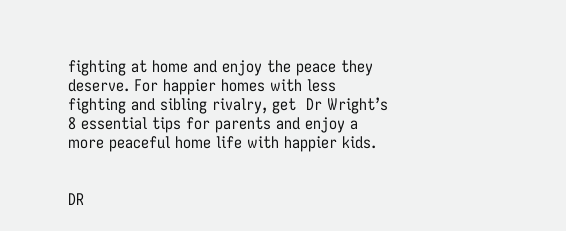fighting at home and enjoy the peace they deserve. For happier homes with less fighting and sibling rivalry, get  Dr Wright’s 8 essential tips for parents and enjoy a more peaceful home life with happier kids.


DR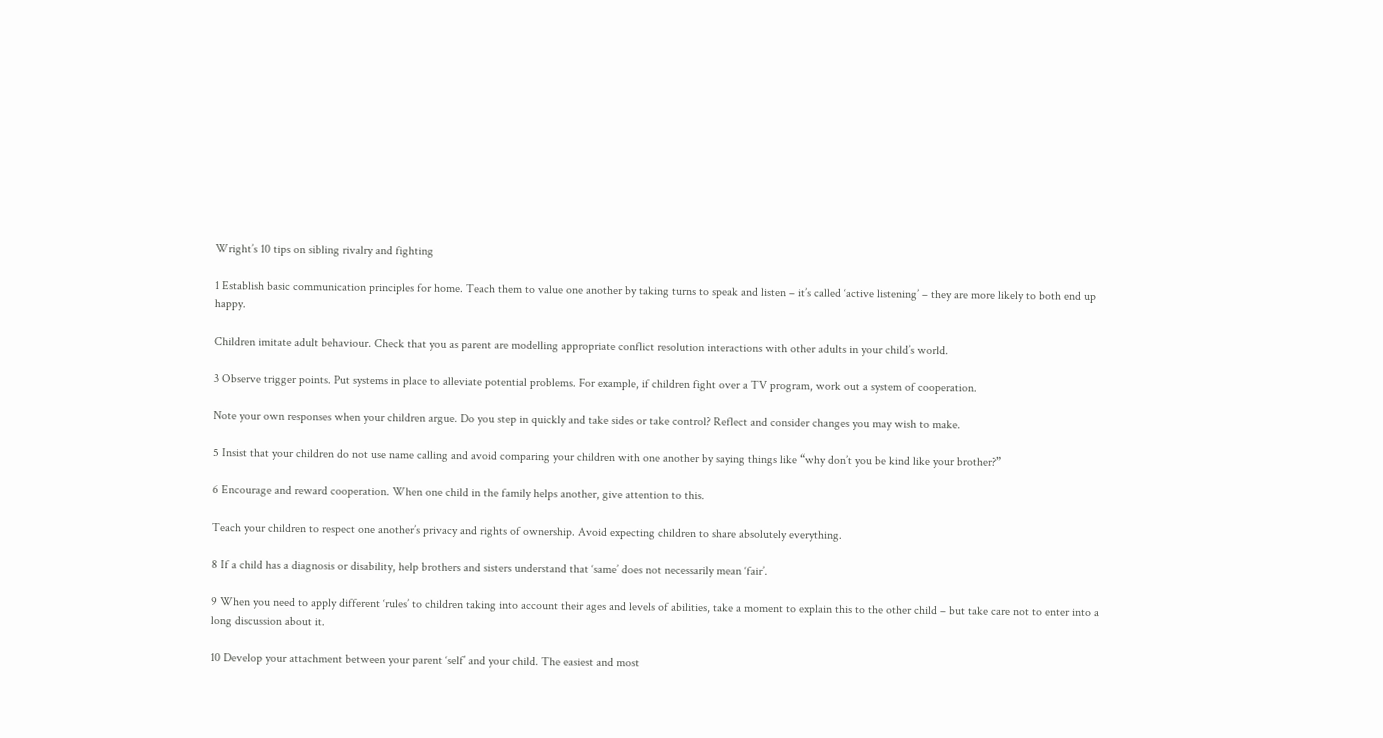Wright’s 10 tips on sibling rivalry and fighting

1 Establish basic communication principles for home. Teach them to value one another by taking turns to speak and listen – it’s called ‘active listening’ – they are more likely to both end up happy.

Children imitate adult behaviour. Check that you as parent are modelling appropriate conflict resolution interactions with other adults in your child’s world.

3 Observe trigger points. Put systems in place to alleviate potential problems. For example, if children fight over a TV program, work out a system of cooperation.

Note your own responses when your children argue. Do you step in quickly and take sides or take control? Reflect and consider changes you may wish to make.

5 Insist that your children do not use name calling and avoid comparing your children with one another by saying things like “why don’t you be kind like your brother?”

6 Encourage and reward cooperation. When one child in the family helps another, give attention to this.

Teach your children to respect one another’s privacy and rights of ownership. Avoid expecting children to share absolutely everything.

8 If a child has a diagnosis or disability, help brothers and sisters understand that ‘same’ does not necessarily mean ‘fair’.

9 When you need to apply different ‘rules’ to children taking into account their ages and levels of abilities, take a moment to explain this to the other child – but take care not to enter into a long discussion about it.

10 Develop your attachment between your parent ‘self’ and your child. The easiest and most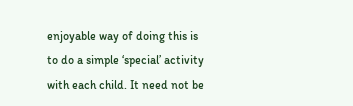enjoyable way of doing this is to do a simple ‘special’ activity with each child. It need not be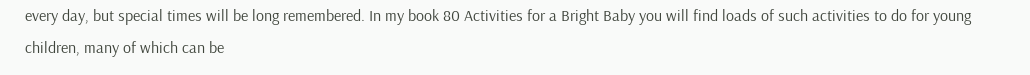every day, but special times will be long remembered. In my book 80 Activities for a Bright Baby you will find loads of such activities to do for young children, many of which can be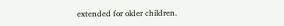extended for older children.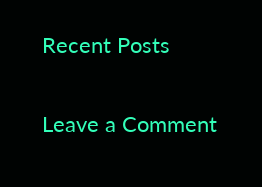Recent Posts

Leave a Comment